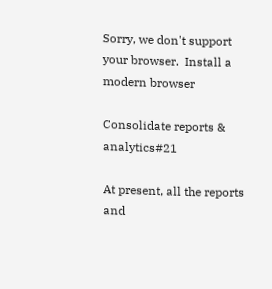Sorry, we don't support your browser.  Install a modern browser

Consolidate reports & analytics#21

At present, all the reports and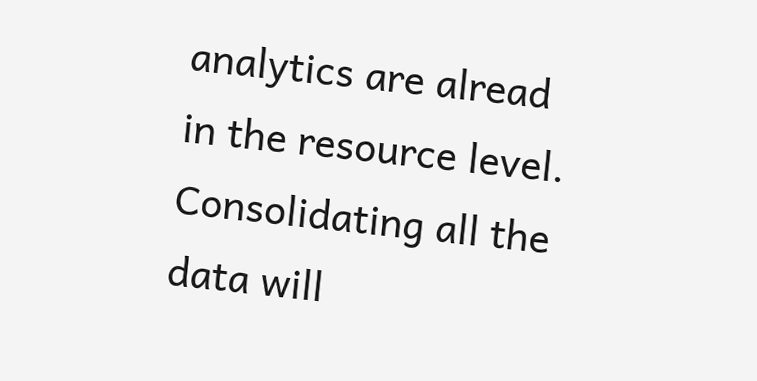analytics are alread in the resource level. Consolidating all the data will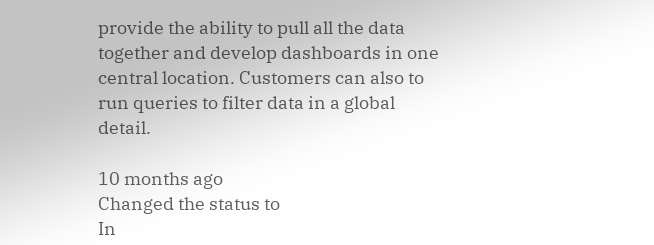provide the ability to pull all the data together and develop dashboards in one central location. Customers can also to run queries to filter data in a global detail.

10 months ago
Changed the status to
In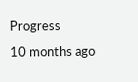Progress
10 months ago